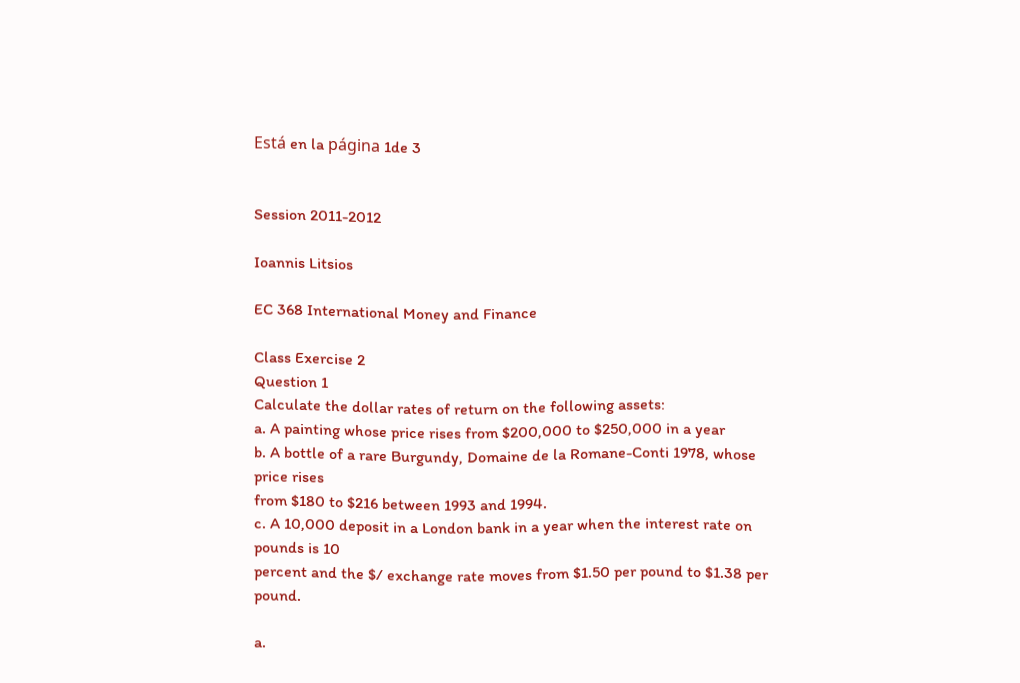Está en la página 1de 3


Session 2011-2012

Ioannis Litsios

EC 368 International Money and Finance

Class Exercise 2
Question 1
Calculate the dollar rates of return on the following assets:
a. A painting whose price rises from $200,000 to $250,000 in a year
b. A bottle of a rare Burgundy, Domaine de la Romane-Conti 1978, whose price rises
from $180 to $216 between 1993 and 1994.
c. A 10,000 deposit in a London bank in a year when the interest rate on pounds is 10
percent and the $/ exchange rate moves from $1.50 per pound to $1.38 per pound.

a.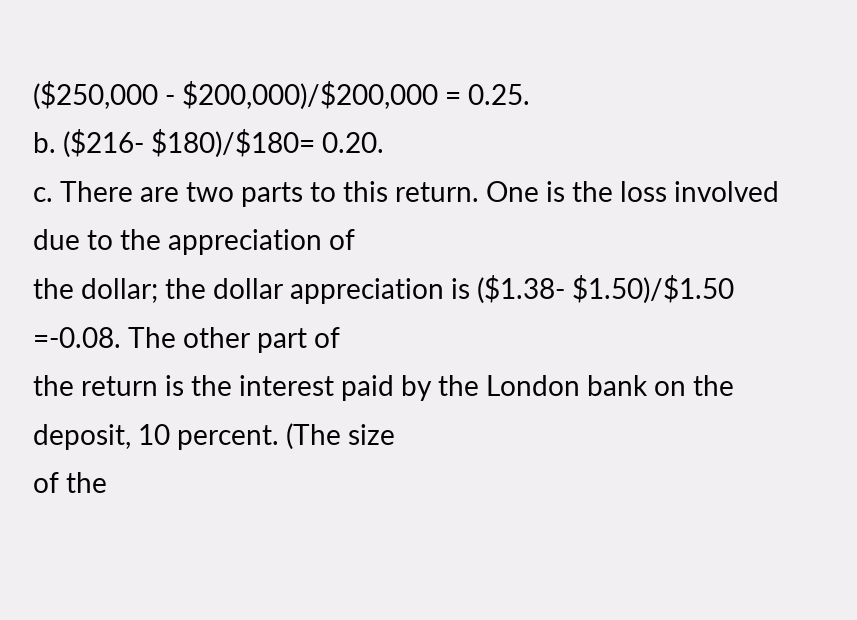($250,000 - $200,000)/$200,000 = 0.25.
b. ($216- $180)/$180= 0.20.
c. There are two parts to this return. One is the loss involved due to the appreciation of
the dollar; the dollar appreciation is ($1.38- $1.50)/$1.50 =-0.08. The other part of
the return is the interest paid by the London bank on the deposit, 10 percent. (The size
of the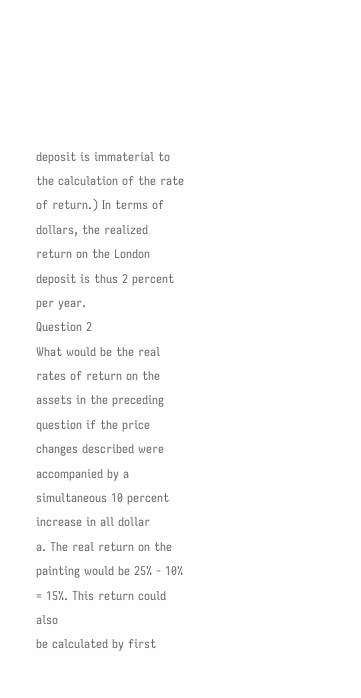deposit is immaterial to the calculation of the rate of return.) In terms of
dollars, the realized return on the London deposit is thus 2 percent per year.
Question 2
What would be the real rates of return on the assets in the preceding question if the price
changes described were accompanied by a simultaneous 10 percent increase in all dollar
a. The real return on the painting would be 25% - 10% = 15%. This return could also
be calculated by first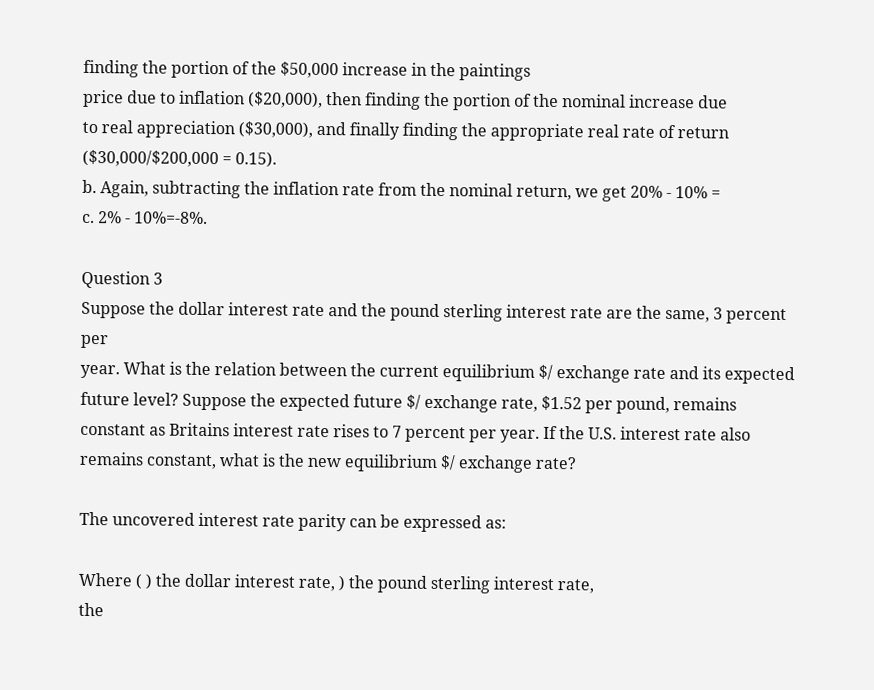finding the portion of the $50,000 increase in the paintings
price due to inflation ($20,000), then finding the portion of the nominal increase due
to real appreciation ($30,000), and finally finding the appropriate real rate of return
($30,000/$200,000 = 0.15).
b. Again, subtracting the inflation rate from the nominal return, we get 20% - 10% =
c. 2% - 10%=-8%.

Question 3
Suppose the dollar interest rate and the pound sterling interest rate are the same, 3 percent per
year. What is the relation between the current equilibrium $/ exchange rate and its expected
future level? Suppose the expected future $/ exchange rate, $1.52 per pound, remains
constant as Britains interest rate rises to 7 percent per year. If the U.S. interest rate also
remains constant, what is the new equilibrium $/ exchange rate?

The uncovered interest rate parity can be expressed as:

Where ( ) the dollar interest rate, ) the pound sterling interest rate,
the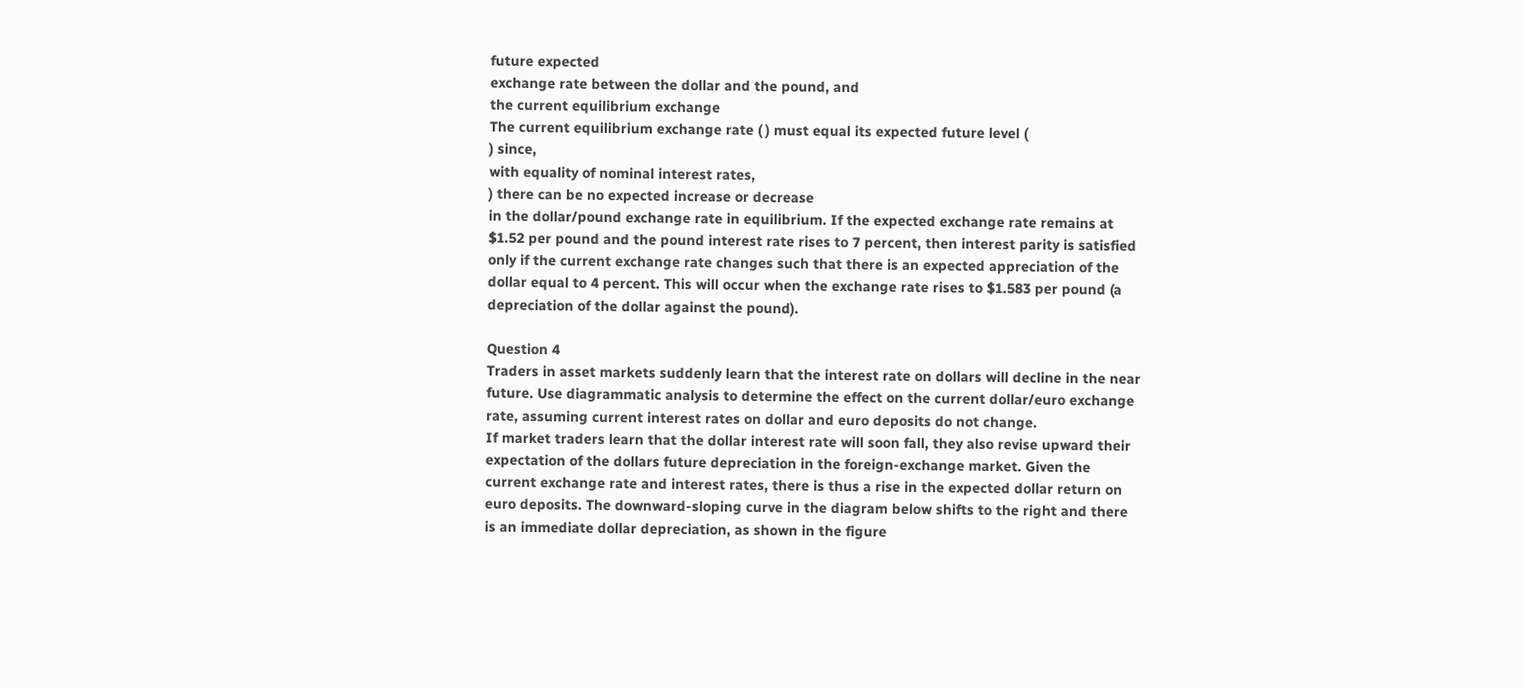future expected
exchange rate between the dollar and the pound, and
the current equilibrium exchange
The current equilibrium exchange rate ( ) must equal its expected future level (
) since,
with equality of nominal interest rates,
) there can be no expected increase or decrease
in the dollar/pound exchange rate in equilibrium. If the expected exchange rate remains at
$1.52 per pound and the pound interest rate rises to 7 percent, then interest parity is satisfied
only if the current exchange rate changes such that there is an expected appreciation of the
dollar equal to 4 percent. This will occur when the exchange rate rises to $1.583 per pound (a
depreciation of the dollar against the pound).

Question 4
Traders in asset markets suddenly learn that the interest rate on dollars will decline in the near
future. Use diagrammatic analysis to determine the effect on the current dollar/euro exchange
rate, assuming current interest rates on dollar and euro deposits do not change.
If market traders learn that the dollar interest rate will soon fall, they also revise upward their
expectation of the dollars future depreciation in the foreign-exchange market. Given the
current exchange rate and interest rates, there is thus a rise in the expected dollar return on
euro deposits. The downward-sloping curve in the diagram below shifts to the right and there
is an immediate dollar depreciation, as shown in the figure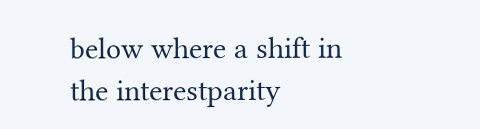below where a shift in the interestparity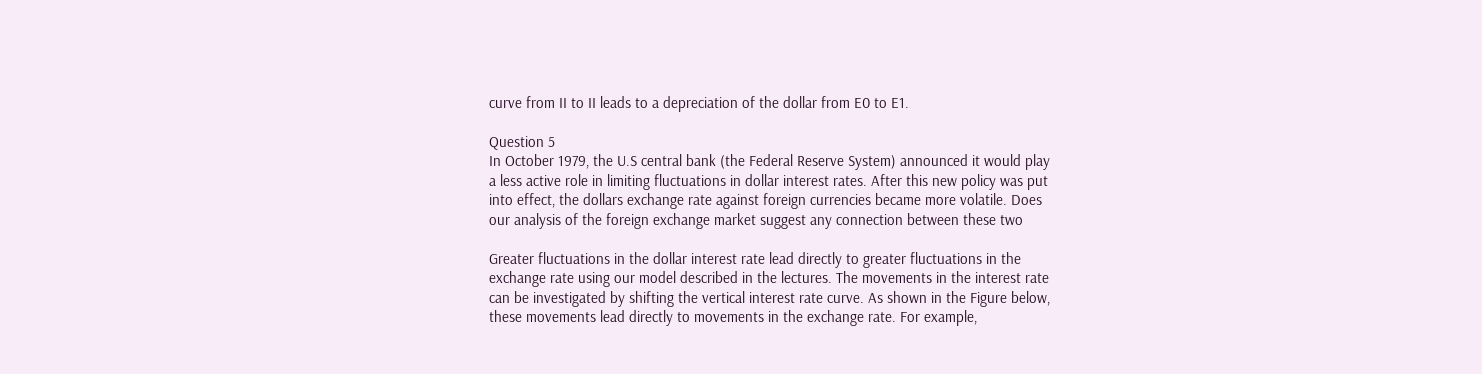curve from II to II leads to a depreciation of the dollar from E0 to E1.

Question 5
In October 1979, the U.S central bank (the Federal Reserve System) announced it would play
a less active role in limiting fluctuations in dollar interest rates. After this new policy was put
into effect, the dollars exchange rate against foreign currencies became more volatile. Does
our analysis of the foreign exchange market suggest any connection between these two

Greater fluctuations in the dollar interest rate lead directly to greater fluctuations in the
exchange rate using our model described in the lectures. The movements in the interest rate
can be investigated by shifting the vertical interest rate curve. As shown in the Figure below,
these movements lead directly to movements in the exchange rate. For example,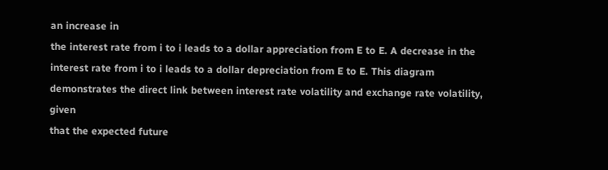an increase in
the interest rate from i to i leads to a dollar appreciation from E to E. A decrease in the
interest rate from i to i leads to a dollar depreciation from E to E. This diagram
demonstrates the direct link between interest rate volatility and exchange rate volatility, given
that the expected future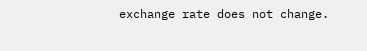exchange rate does not change.